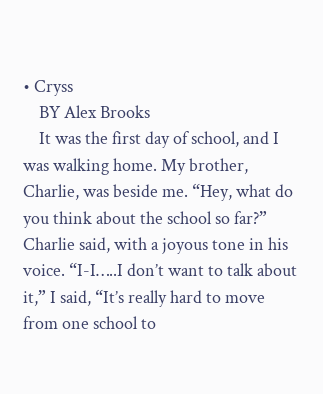• Cryss
    BY Alex Brooks
    It was the first day of school, and I was walking home. My brother, Charlie, was beside me. “Hey, what do you think about the school so far?” Charlie said, with a joyous tone in his voice. “I-I…..I don’t want to talk about it,” I said, “It’s really hard to move from one school to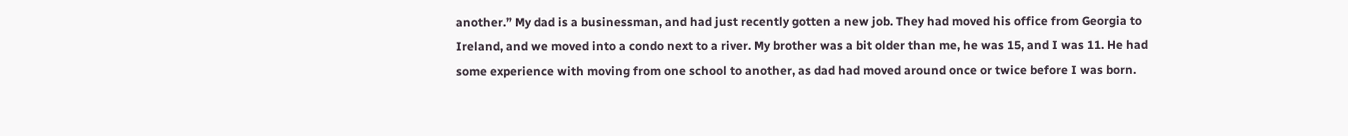another.” My dad is a businessman, and had just recently gotten a new job. They had moved his office from Georgia to Ireland, and we moved into a condo next to a river. My brother was a bit older than me, he was 15, and I was 11. He had some experience with moving from one school to another, as dad had moved around once or twice before I was born.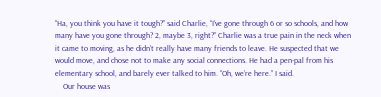“Ha, you think you have it tough?” said Charlie, “I’ve gone through 6 or so schools, and how many have you gone through? 2, maybe 3, right?” Charlie was a true pain in the neck when it came to moving, as he didn’t really have many friends to leave. He suspected that we would move, and chose not to make any social connections. He had a pen-pal from his elementary school, and barely ever talked to him. “Oh, we’re here.” I said.
    Our house was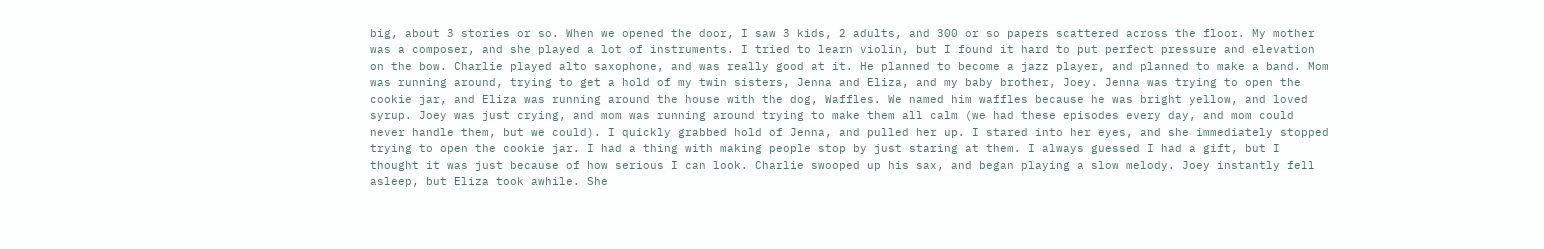big, about 3 stories or so. When we opened the door, I saw 3 kids, 2 adults, and 300 or so papers scattered across the floor. My mother was a composer, and she played a lot of instruments. I tried to learn violin, but I found it hard to put perfect pressure and elevation on the bow. Charlie played alto saxophone, and was really good at it. He planned to become a jazz player, and planned to make a band. Mom was running around, trying to get a hold of my twin sisters, Jenna and Eliza, and my baby brother, Joey. Jenna was trying to open the cookie jar, and Eliza was running around the house with the dog, Waffles. We named him waffles because he was bright yellow, and loved syrup. Joey was just crying, and mom was running around trying to make them all calm (we had these episodes every day, and mom could never handle them, but we could). I quickly grabbed hold of Jenna, and pulled her up. I stared into her eyes, and she immediately stopped trying to open the cookie jar. I had a thing with making people stop by just staring at them. I always guessed I had a gift, but I thought it was just because of how serious I can look. Charlie swooped up his sax, and began playing a slow melody. Joey instantly fell asleep, but Eliza took awhile. She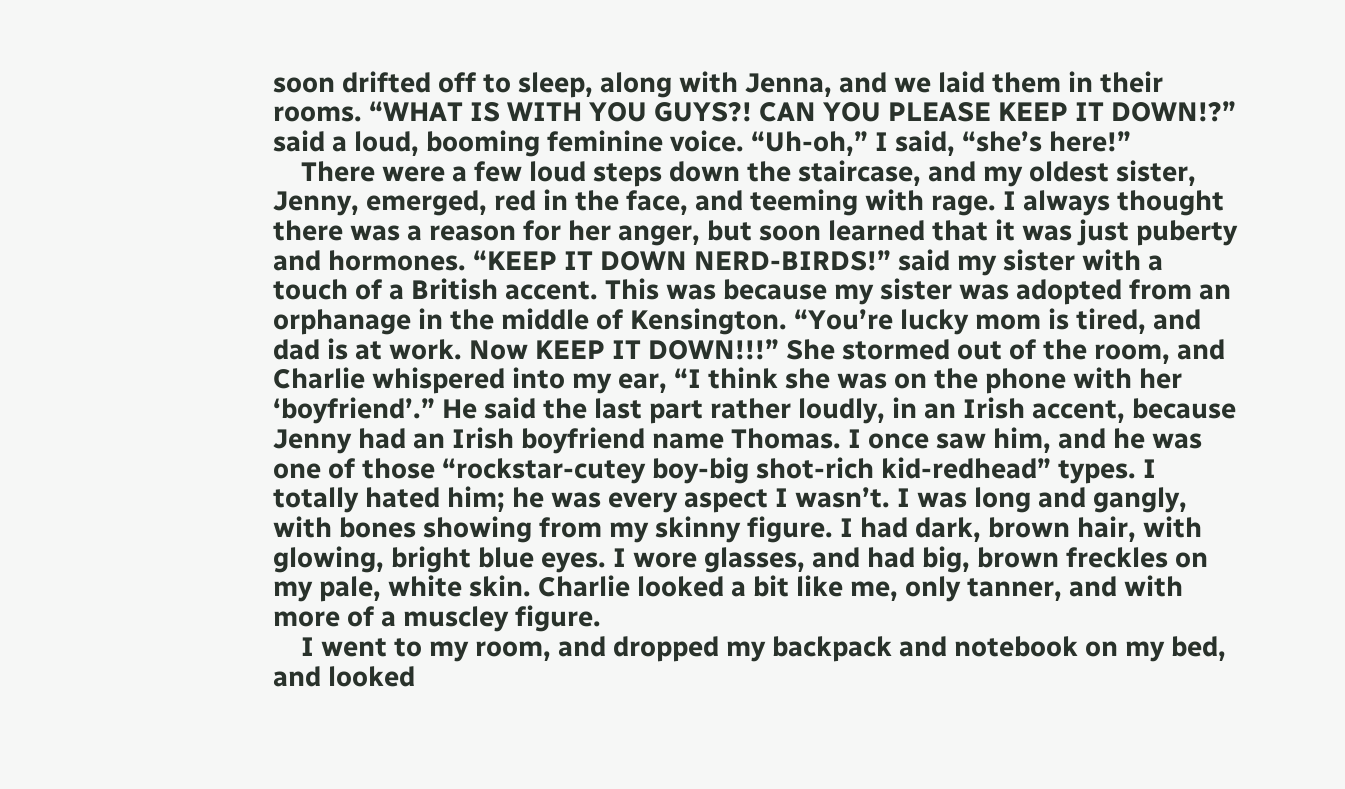soon drifted off to sleep, along with Jenna, and we laid them in their rooms. “WHAT IS WITH YOU GUYS?! CAN YOU PLEASE KEEP IT DOWN!?” said a loud, booming feminine voice. “Uh-oh,” I said, “she’s here!”
    There were a few loud steps down the staircase, and my oldest sister, Jenny, emerged, red in the face, and teeming with rage. I always thought there was a reason for her anger, but soon learned that it was just puberty and hormones. “KEEP IT DOWN NERD-BIRDS!” said my sister with a touch of a British accent. This was because my sister was adopted from an orphanage in the middle of Kensington. “You’re lucky mom is tired, and dad is at work. Now KEEP IT DOWN!!!” She stormed out of the room, and Charlie whispered into my ear, “I think she was on the phone with her ‘boyfriend’.” He said the last part rather loudly, in an Irish accent, because Jenny had an Irish boyfriend name Thomas. I once saw him, and he was one of those “rockstar-cutey boy-big shot-rich kid-redhead” types. I totally hated him; he was every aspect I wasn’t. I was long and gangly, with bones showing from my skinny figure. I had dark, brown hair, with glowing, bright blue eyes. I wore glasses, and had big, brown freckles on my pale, white skin. Charlie looked a bit like me, only tanner, and with more of a muscley figure.
    I went to my room, and dropped my backpack and notebook on my bed, and looked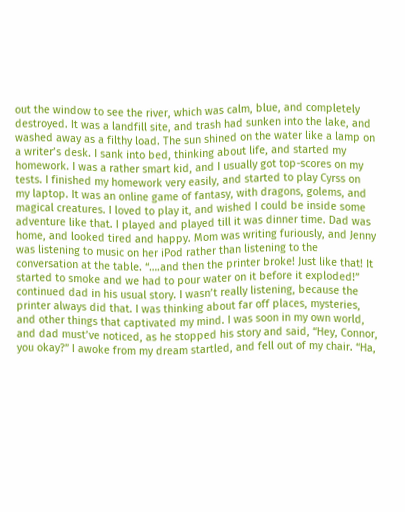out the window to see the river, which was calm, blue, and completely destroyed. It was a landfill site, and trash had sunken into the lake, and washed away as a filthy load. The sun shined on the water like a lamp on a writer’s desk. I sank into bed, thinking about life, and started my homework. I was a rather smart kid, and I usually got top-scores on my tests. I finished my homework very easily, and started to play Cyrss on my laptop. It was an online game of fantasy, with dragons, golems, and magical creatures. I loved to play it, and wished I could be inside some adventure like that. I played and played till it was dinner time. Dad was home, and looked tired and happy. Mom was writing furiously, and Jenny was listening to music on her iPod rather than listening to the conversation at the table. “….and then the printer broke! Just like that! It started to smoke and we had to pour water on it before it exploded!” continued dad in his usual story. I wasn’t really listening, because the printer always did that. I was thinking about far off places, mysteries, and other things that captivated my mind. I was soon in my own world, and dad must’ve noticed, as he stopped his story and said, “Hey, Connor, you okay?” I awoke from my dream startled, and fell out of my chair. “Ha,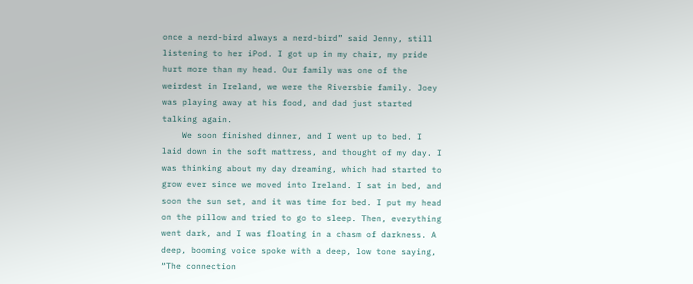once a nerd-bird always a nerd-bird” said Jenny, still listening to her iPod. I got up in my chair, my pride hurt more than my head. Our family was one of the weirdest in Ireland, we were the Riversbie family. Joey was playing away at his food, and dad just started talking again.
    We soon finished dinner, and I went up to bed. I laid down in the soft mattress, and thought of my day. I was thinking about my day dreaming, which had started to grow ever since we moved into Ireland. I sat in bed, and soon the sun set, and it was time for bed. I put my head on the pillow and tried to go to sleep. Then, everything went dark, and I was floating in a chasm of darkness. A deep, booming voice spoke with a deep, low tone saying, “The connection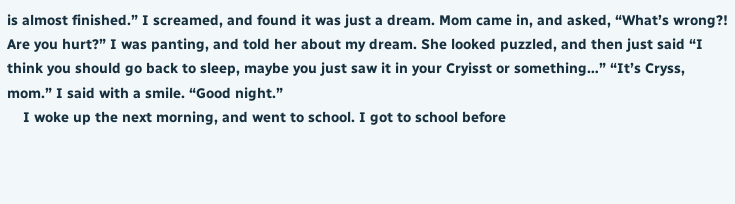is almost finished.” I screamed, and found it was just a dream. Mom came in, and asked, “What’s wrong?! Are you hurt?” I was panting, and told her about my dream. She looked puzzled, and then just said “I think you should go back to sleep, maybe you just saw it in your Cryisst or something…” “It’s Cryss, mom.” I said with a smile. “Good night.”
    I woke up the next morning, and went to school. I got to school before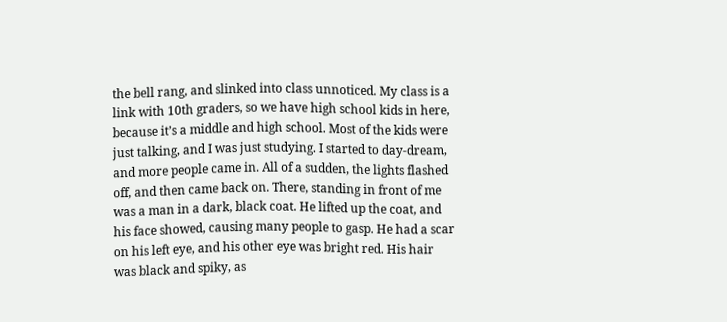the bell rang, and slinked into class unnoticed. My class is a link with 10th graders, so we have high school kids in here, because it’s a middle and high school. Most of the kids were just talking, and I was just studying. I started to day-dream, and more people came in. All of a sudden, the lights flashed off, and then came back on. There, standing in front of me was a man in a dark, black coat. He lifted up the coat, and his face showed, causing many people to gasp. He had a scar on his left eye, and his other eye was bright red. His hair was black and spiky, as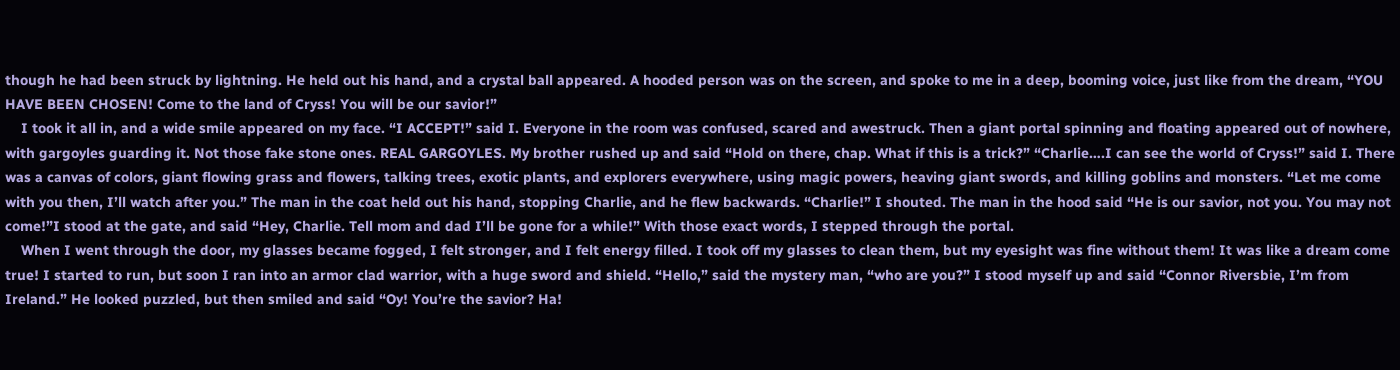though he had been struck by lightning. He held out his hand, and a crystal ball appeared. A hooded person was on the screen, and spoke to me in a deep, booming voice, just like from the dream, “YOU HAVE BEEN CHOSEN! Come to the land of Cryss! You will be our savior!”
    I took it all in, and a wide smile appeared on my face. “I ACCEPT!” said I. Everyone in the room was confused, scared and awestruck. Then a giant portal spinning and floating appeared out of nowhere, with gargoyles guarding it. Not those fake stone ones. REAL GARGOYLES. My brother rushed up and said “Hold on there, chap. What if this is a trick?” “Charlie….I can see the world of Cryss!” said I. There was a canvas of colors, giant flowing grass and flowers, talking trees, exotic plants, and explorers everywhere, using magic powers, heaving giant swords, and killing goblins and monsters. “Let me come with you then, I’ll watch after you.” The man in the coat held out his hand, stopping Charlie, and he flew backwards. “Charlie!” I shouted. The man in the hood said “He is our savior, not you. You may not come!”I stood at the gate, and said “Hey, Charlie. Tell mom and dad I’ll be gone for a while!” With those exact words, I stepped through the portal.
    When I went through the door, my glasses became fogged, I felt stronger, and I felt energy filled. I took off my glasses to clean them, but my eyesight was fine without them! It was like a dream come true! I started to run, but soon I ran into an armor clad warrior, with a huge sword and shield. “Hello,” said the mystery man, “who are you?” I stood myself up and said “Connor Riversbie, I’m from Ireland.” He looked puzzled, but then smiled and said “Oy! You’re the savior? Ha!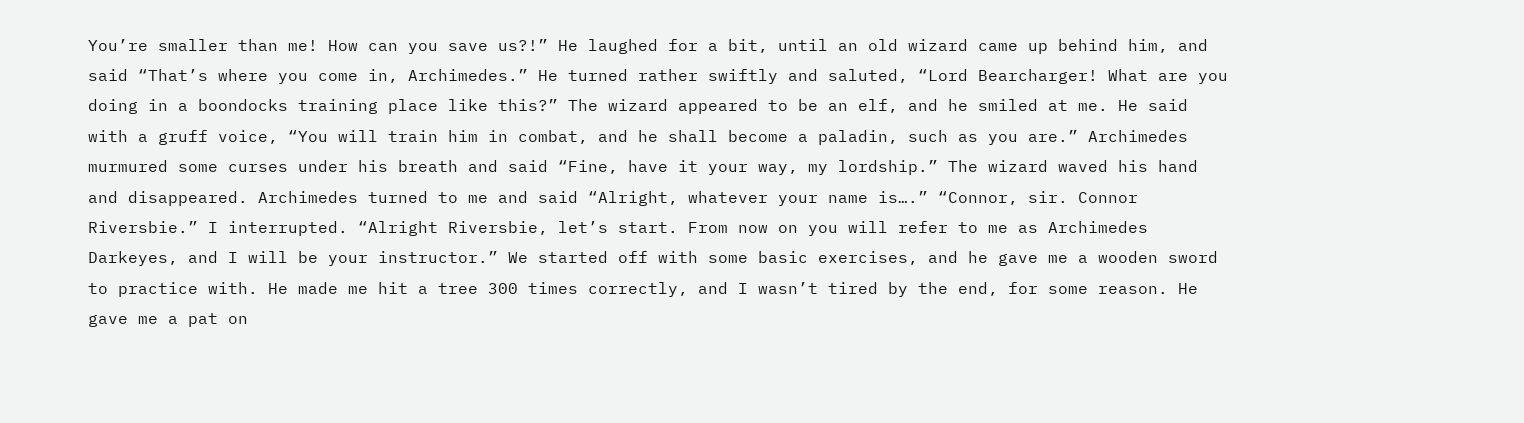You’re smaller than me! How can you save us?!” He laughed for a bit, until an old wizard came up behind him, and said “That’s where you come in, Archimedes.” He turned rather swiftly and saluted, “Lord Bearcharger! What are you doing in a boondocks training place like this?” The wizard appeared to be an elf, and he smiled at me. He said with a gruff voice, “You will train him in combat, and he shall become a paladin, such as you are.” Archimedes murmured some curses under his breath and said “Fine, have it your way, my lordship.” The wizard waved his hand and disappeared. Archimedes turned to me and said “Alright, whatever your name is….” “Connor, sir. Connor Riversbie.” I interrupted. “Alright Riversbie, let’s start. From now on you will refer to me as Archimedes Darkeyes, and I will be your instructor.” We started off with some basic exercises, and he gave me a wooden sword to practice with. He made me hit a tree 300 times correctly, and I wasn’t tired by the end, for some reason. He gave me a pat on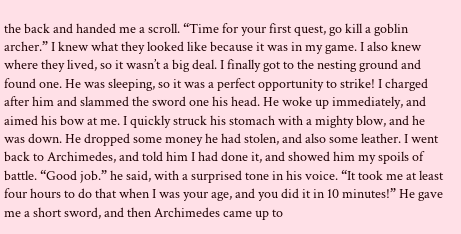the back and handed me a scroll. “Time for your first quest, go kill a goblin archer.” I knew what they looked like because it was in my game. I also knew where they lived, so it wasn’t a big deal. I finally got to the nesting ground and found one. He was sleeping, so it was a perfect opportunity to strike! I charged after him and slammed the sword one his head. He woke up immediately, and aimed his bow at me. I quickly struck his stomach with a mighty blow, and he was down. He dropped some money he had stolen, and also some leather. I went back to Archimedes, and told him I had done it, and showed him my spoils of battle. “Good job.” he said, with a surprised tone in his voice. “It took me at least four hours to do that when I was your age, and you did it in 10 minutes!” He gave me a short sword, and then Archimedes came up to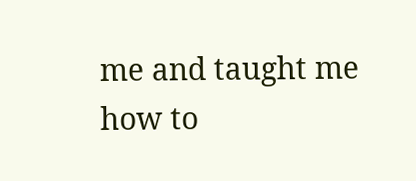me and taught me how to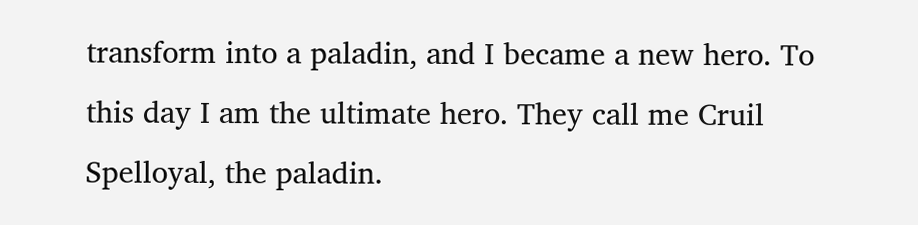transform into a paladin, and I became a new hero. To this day I am the ultimate hero. They call me Cruil Spelloyal, the paladin.